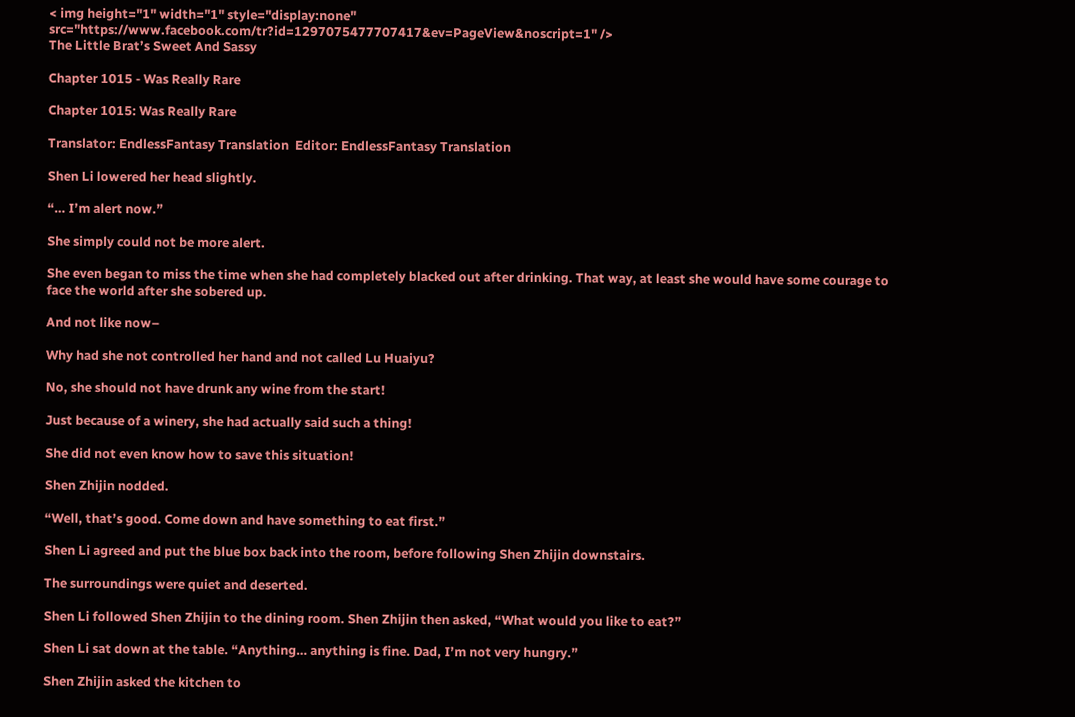< img height="1" width="1" style="display:none" src="https://www.facebook.com/tr?id=1297075477707417&ev=PageView&noscript=1" />
The Little Brat’s Sweet And Sassy

Chapter 1015 - Was Really Rare

Chapter 1015: Was Really Rare

Translator: EndlessFantasy Translation  Editor: EndlessFantasy Translation

Shen Li lowered her head slightly.

“… I’m alert now.”

She simply could not be more alert.

She even began to miss the time when she had completely blacked out after drinking. That way, at least she would have some courage to face the world after she sobered up.

And not like now–

Why had she not controlled her hand and not called Lu Huaiyu?

No, she should not have drunk any wine from the start!

Just because of a winery, she had actually said such a thing!

She did not even know how to save this situation!

Shen Zhijin nodded.

“Well, that’s good. Come down and have something to eat first.”

Shen Li agreed and put the blue box back into the room, before following Shen Zhijin downstairs.

The surroundings were quiet and deserted.

Shen Li followed Shen Zhijin to the dining room. Shen Zhijin then asked, “What would you like to eat?”

Shen Li sat down at the table. “Anything… anything is fine. Dad, I’m not very hungry.”

Shen Zhijin asked the kitchen to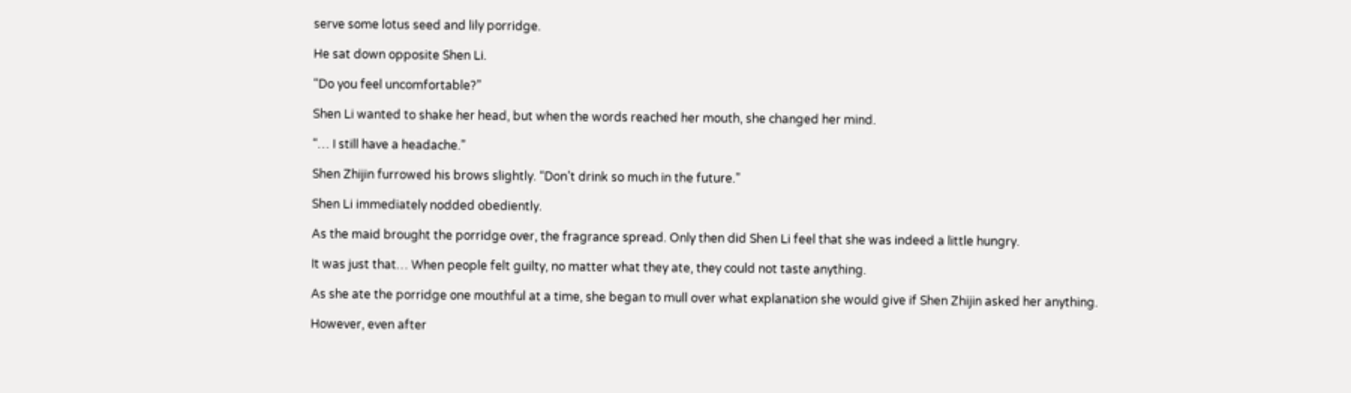serve some lotus seed and lily porridge.

He sat down opposite Shen Li.

“Do you feel uncomfortable?”

Shen Li wanted to shake her head, but when the words reached her mouth, she changed her mind.

“… I still have a headache.”

Shen Zhijin furrowed his brows slightly. “Don’t drink so much in the future.”

Shen Li immediately nodded obediently.

As the maid brought the porridge over, the fragrance spread. Only then did Shen Li feel that she was indeed a little hungry.

It was just that… When people felt guilty, no matter what they ate, they could not taste anything.

As she ate the porridge one mouthful at a time, she began to mull over what explanation she would give if Shen Zhijin asked her anything.

However, even after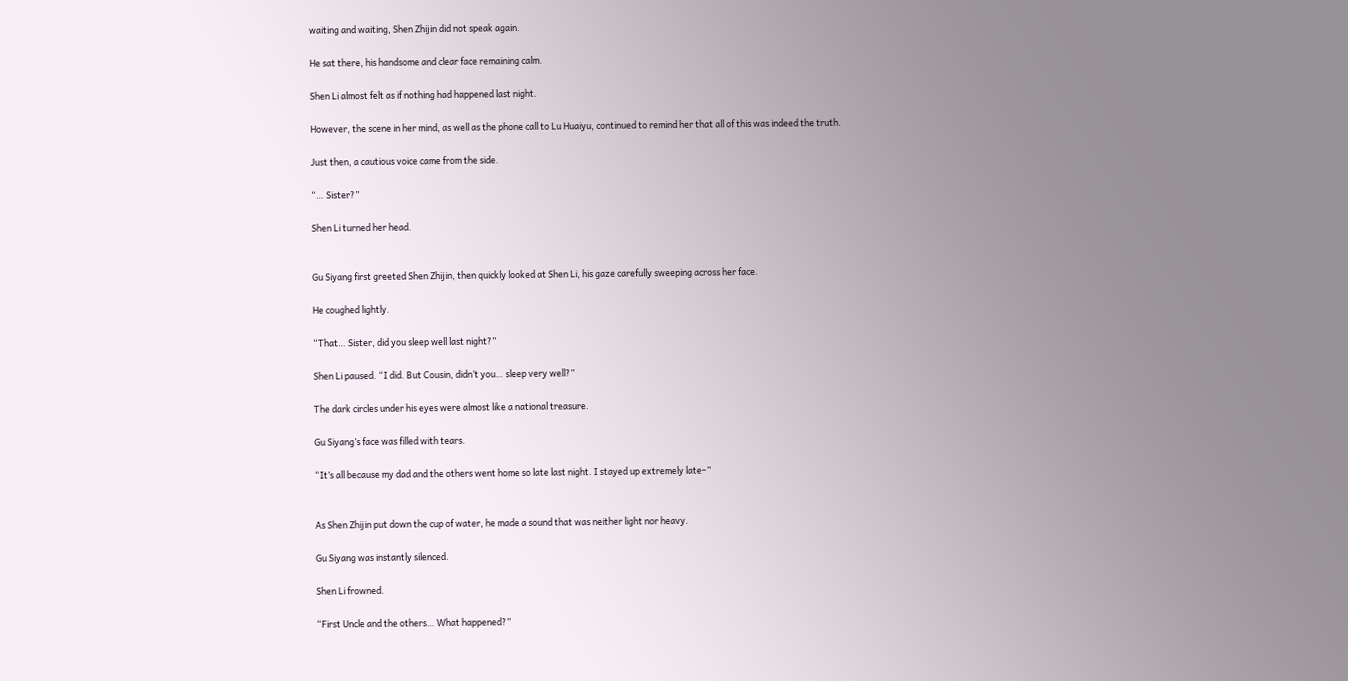waiting and waiting, Shen Zhijin did not speak again.

He sat there, his handsome and clear face remaining calm.

Shen Li almost felt as if nothing had happened last night.

However, the scene in her mind, as well as the phone call to Lu Huaiyu, continued to remind her that all of this was indeed the truth.

Just then, a cautious voice came from the side.

“… Sister?”

Shen Li turned her head.


Gu Siyang first greeted Shen Zhijin, then quickly looked at Shen Li, his gaze carefully sweeping across her face.

He coughed lightly.

“That… Sister, did you sleep well last night?”

Shen Li paused. “I did. But Cousin, didn’t you… sleep very well?”

The dark circles under his eyes were almost like a national treasure.

Gu Siyang’s face was filled with tears.

“It’s all because my dad and the others went home so late last night. I stayed up extremely late–”


As Shen Zhijin put down the cup of water, he made a sound that was neither light nor heavy.

Gu Siyang was instantly silenced.

Shen Li frowned.

“First Uncle and the others… What happened?”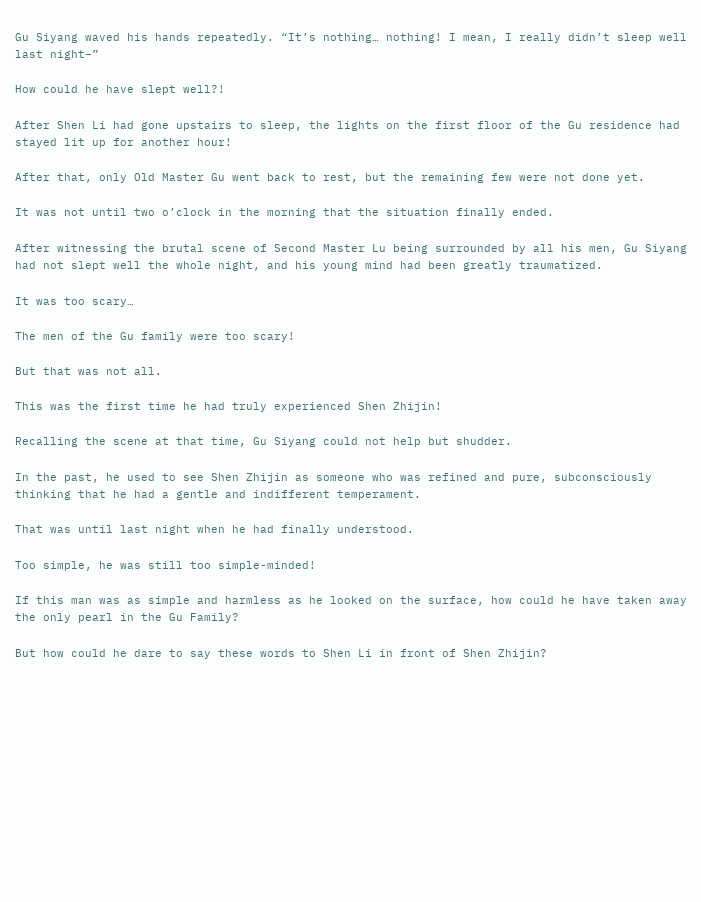Gu Siyang waved his hands repeatedly. “It’s nothing… nothing! I mean, I really didn’t sleep well last night–”

How could he have slept well?!

After Shen Li had gone upstairs to sleep, the lights on the first floor of the Gu residence had stayed lit up for another hour!

After that, only Old Master Gu went back to rest, but the remaining few were not done yet.

It was not until two o’clock in the morning that the situation finally ended.

After witnessing the brutal scene of Second Master Lu being surrounded by all his men, Gu Siyang had not slept well the whole night, and his young mind had been greatly traumatized.

It was too scary…

The men of the Gu family were too scary!

But that was not all.

This was the first time he had truly experienced Shen Zhijin!

Recalling the scene at that time, Gu Siyang could not help but shudder.

In the past, he used to see Shen Zhijin as someone who was refined and pure, subconsciously thinking that he had a gentle and indifferent temperament.

That was until last night when he had finally understood.

Too simple, he was still too simple-minded!

If this man was as simple and harmless as he looked on the surface, how could he have taken away the only pearl in the Gu Family?

But how could he dare to say these words to Shen Li in front of Shen Zhijin?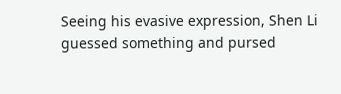Seeing his evasive expression, Shen Li guessed something and pursed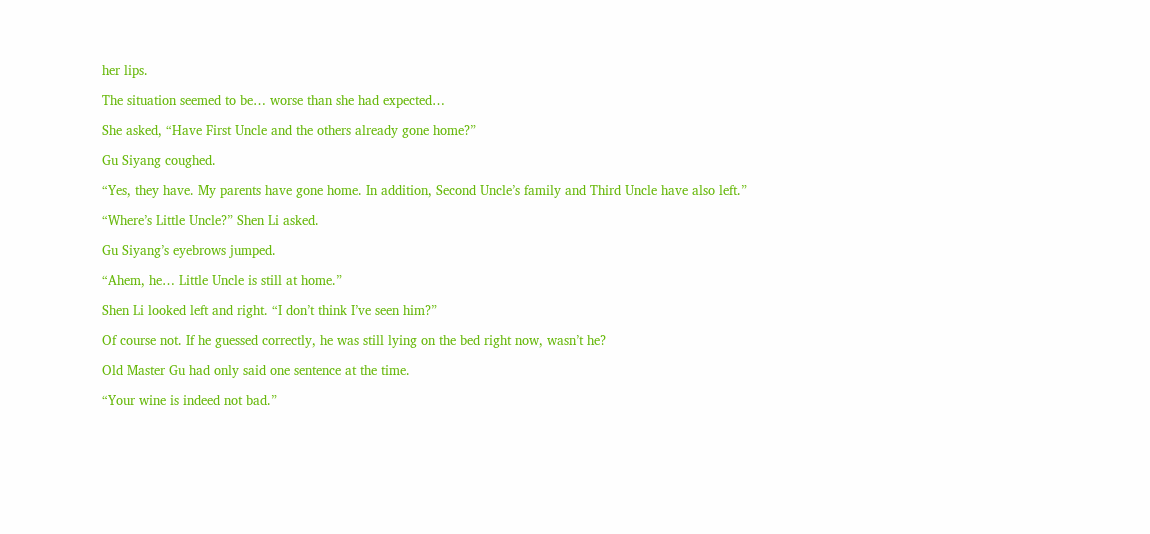her lips.

The situation seemed to be… worse than she had expected…

She asked, “Have First Uncle and the others already gone home?”

Gu Siyang coughed.

“Yes, they have. My parents have gone home. In addition, Second Uncle’s family and Third Uncle have also left.”

“Where’s Little Uncle?” Shen Li asked.

Gu Siyang’s eyebrows jumped.

“Ahem, he… Little Uncle is still at home.”

Shen Li looked left and right. “I don’t think I’ve seen him?”

Of course not. If he guessed correctly, he was still lying on the bed right now, wasn’t he?

Old Master Gu had only said one sentence at the time.

“Your wine is indeed not bad.”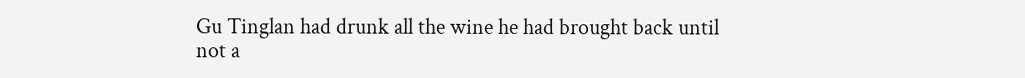Gu Tinglan had drunk all the wine he had brought back until not a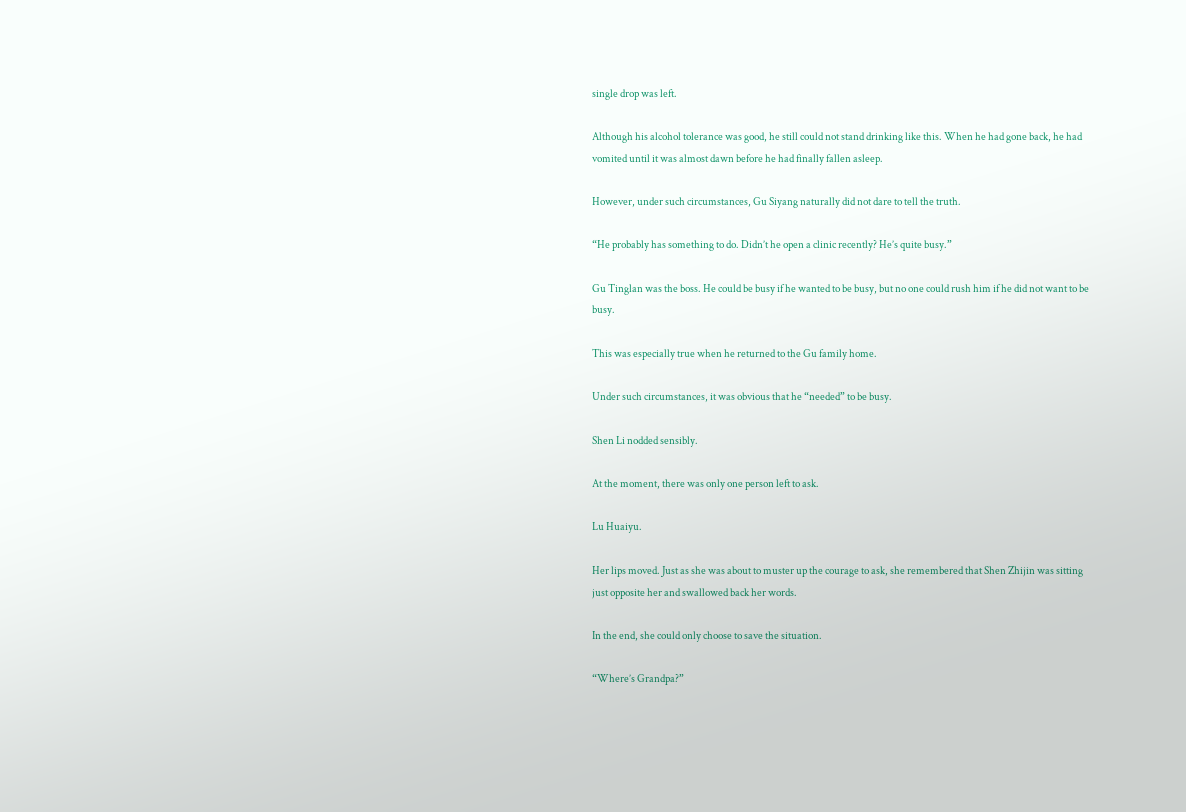single drop was left.

Although his alcohol tolerance was good, he still could not stand drinking like this. When he had gone back, he had vomited until it was almost dawn before he had finally fallen asleep.

However, under such circumstances, Gu Siyang naturally did not dare to tell the truth.

“He probably has something to do. Didn’t he open a clinic recently? He’s quite busy.”

Gu Tinglan was the boss. He could be busy if he wanted to be busy, but no one could rush him if he did not want to be busy.

This was especially true when he returned to the Gu family home.

Under such circumstances, it was obvious that he “needed” to be busy.

Shen Li nodded sensibly.

At the moment, there was only one person left to ask.

Lu Huaiyu.

Her lips moved. Just as she was about to muster up the courage to ask, she remembered that Shen Zhijin was sitting just opposite her and swallowed back her words.

In the end, she could only choose to save the situation.

“Where’s Grandpa?”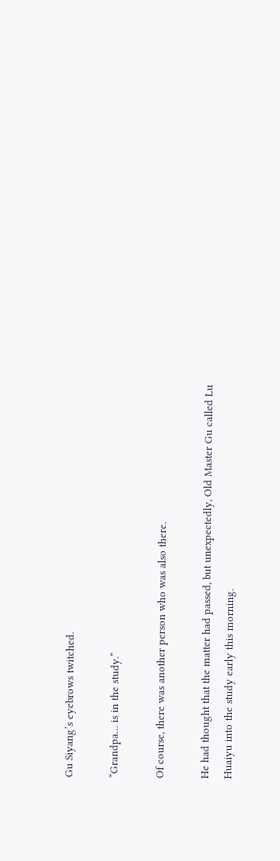Gu Siyang’s eyebrows twitched.

“Grandpa… is in the study.”

Of course, there was another person who was also there.

He had thought that the matter had passed, but unexpectedly, Old Master Gu called Lu Huaiyu into the study early this morning.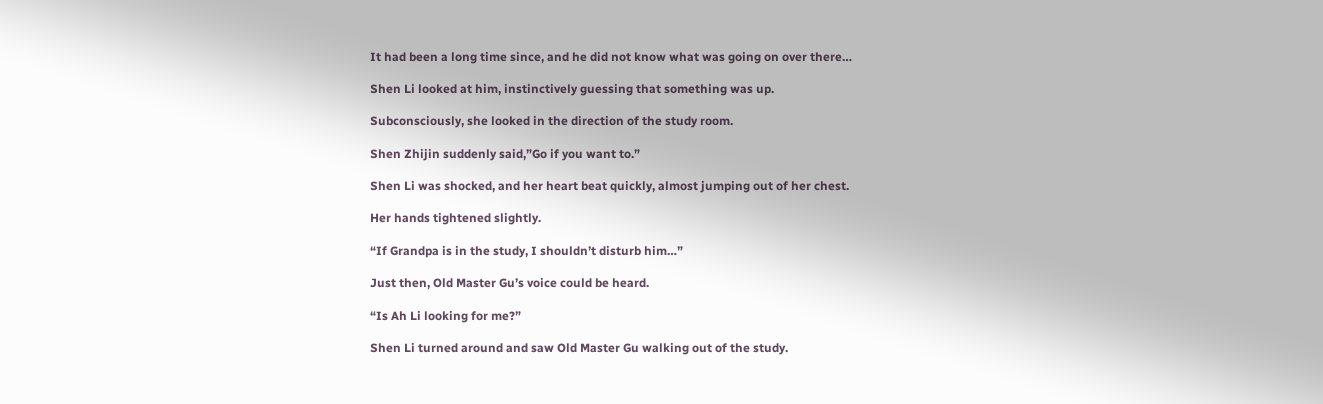It had been a long time since, and he did not know what was going on over there…

Shen Li looked at him, instinctively guessing that something was up.

Subconsciously, she looked in the direction of the study room.

Shen Zhijin suddenly said,”Go if you want to.”

Shen Li was shocked, and her heart beat quickly, almost jumping out of her chest.

Her hands tightened slightly.

“If Grandpa is in the study, I shouldn’t disturb him…”

Just then, Old Master Gu’s voice could be heard.

“Is Ah Li looking for me?”

Shen Li turned around and saw Old Master Gu walking out of the study.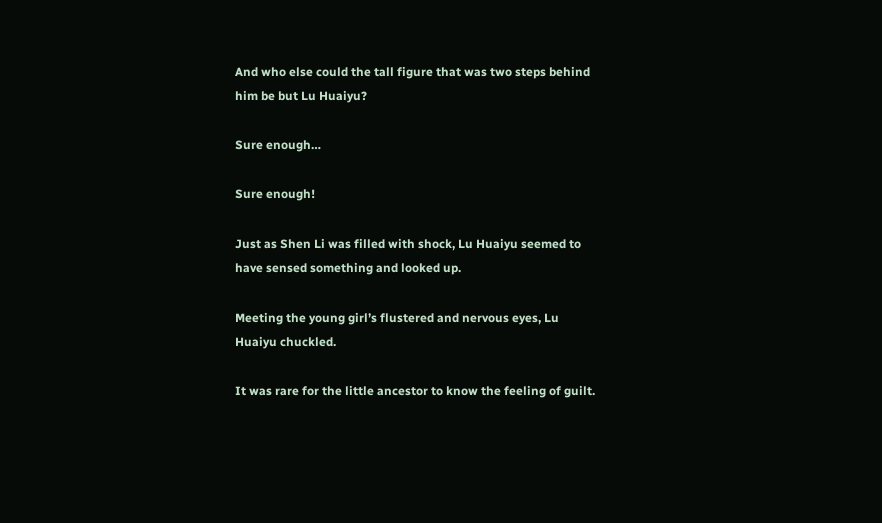And who else could the tall figure that was two steps behind him be but Lu Huaiyu?

Sure enough…

Sure enough!

Just as Shen Li was filled with shock, Lu Huaiyu seemed to have sensed something and looked up.

Meeting the young girl’s flustered and nervous eyes, Lu Huaiyu chuckled.

It was rare for the little ancestor to know the feeling of guilt.